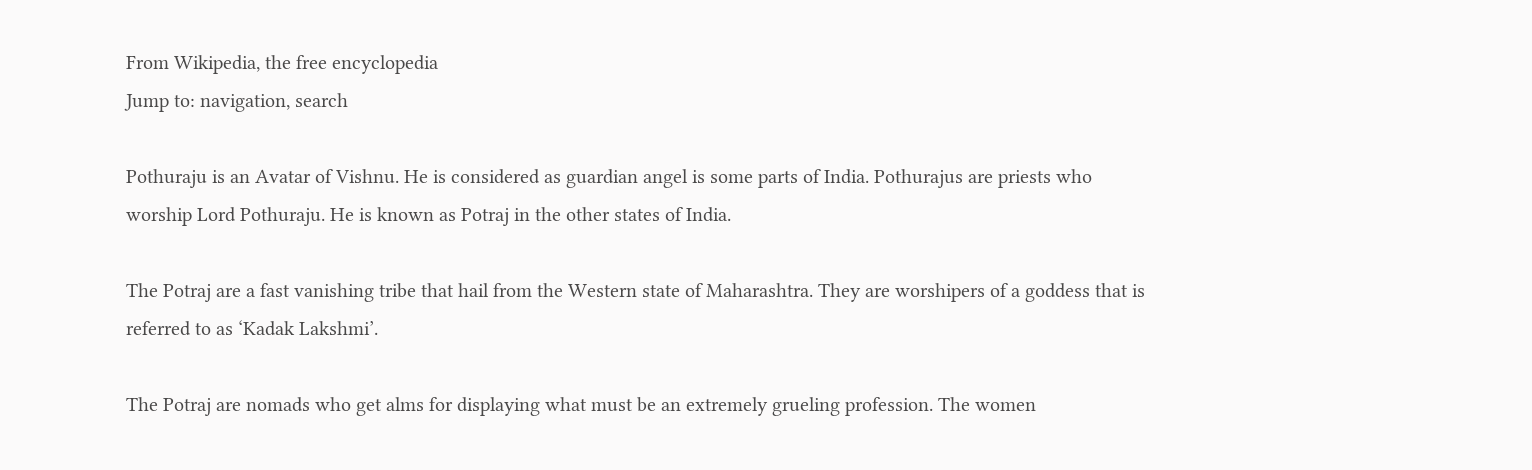From Wikipedia, the free encyclopedia
Jump to: navigation, search

Pothuraju is an Avatar of Vishnu. He is considered as guardian angel is some parts of India. Pothurajus are priests who worship Lord Pothuraju. He is known as Potraj in the other states of India.

The Potraj are a fast vanishing tribe that hail from the Western state of Maharashtra. They are worshipers of a goddess that is referred to as ‘Kadak Lakshmi’.

The Potraj are nomads who get alms for displaying what must be an extremely grueling profession. The women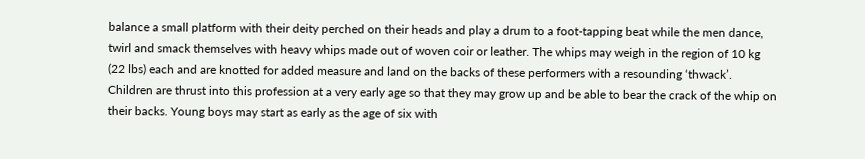balance a small platform with their deity perched on their heads and play a drum to a foot-tapping beat while the men dance, twirl and smack themselves with heavy whips made out of woven coir or leather. The whips may weigh in the region of 10 kg (22 lbs) each and are knotted for added measure and land on the backs of these performers with a resounding ‘thwack’. Children are thrust into this profession at a very early age so that they may grow up and be able to bear the crack of the whip on their backs. Young boys may start as early as the age of six with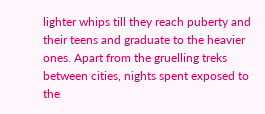lighter whips till they reach puberty and their teens and graduate to the heavier ones. Apart from the gruelling treks between cities, nights spent exposed to the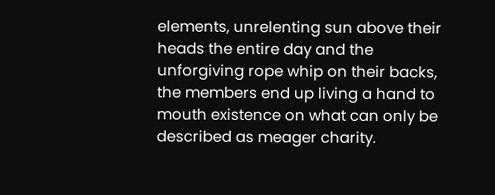elements, unrelenting sun above their heads the entire day and the unforgiving rope whip on their backs, the members end up living a hand to mouth existence on what can only be described as meager charity.